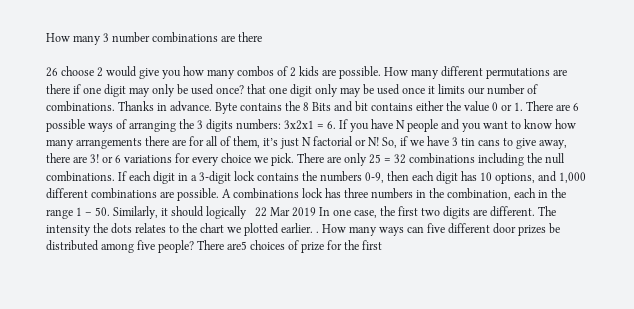How many 3 number combinations are there

26 choose 2 would give you how many combos of 2 kids are possible. How many different permutations are there if one digit may only be used once? that one digit only may be used once it limits our number of combinations. Thanks in advance. Byte contains the 8 Bits and bit contains either the value 0 or 1. There are 6 possible ways of arranging the 3 digits numbers: 3x2x1 = 6. If you have N people and you want to know how many arrangements there are for all of them, it’s just N factorial or N! So, if we have 3 tin cans to give away, there are 3! or 6 variations for every choice we pick. There are only 25 = 32 combinations including the null combinations. If each digit in a 3-digit lock contains the numbers 0-9, then each digit has 10 options, and 1,000 different combinations are possible. A combinations lock has three numbers in the combination, each in the range 1 – 50. Similarly, it should logically   22 Mar 2019 In one case, the first two digits are different. The intensity the dots relates to the chart we plotted earlier. . How many ways can five different door prizes be distributed among five people? There are5 choices of prize for the first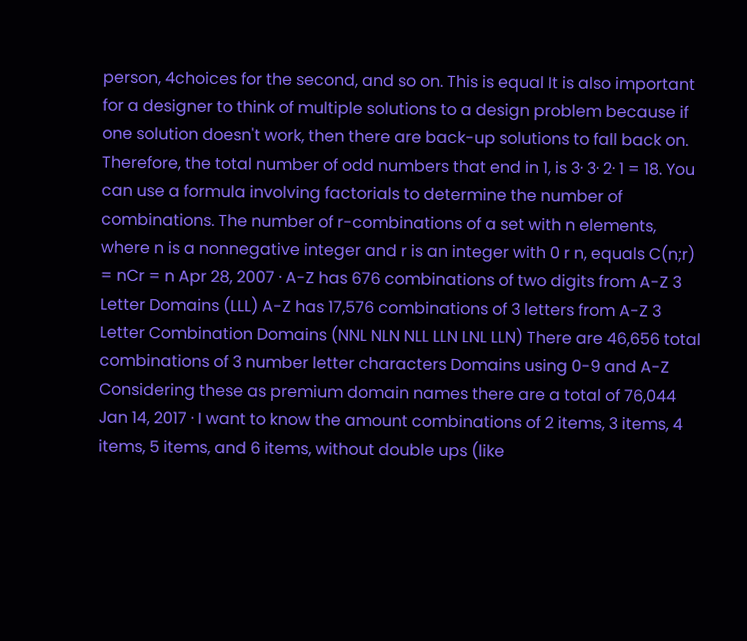person, 4choices for the second, and so on. This is equal It is also important for a designer to think of multiple solutions to a design problem because if one solution doesn't work, then there are back-up solutions to fall back on. Therefore, the total number of odd numbers that end in 1, is 3· 3· 2· 1 = 18. You can use a formula involving factorials to determine the number of combinations. The number of r-combinations of a set with n elements, where n is a nonnegative integer and r is an integer with 0 r n, equals C(n;r) = nCr = n Apr 28, 2007 · A-Z has 676 combinations of two digits from A-Z 3 Letter Domains (LLL) A-Z has 17,576 combinations of 3 letters from A-Z 3 Letter Combination Domains (NNL NLN NLL LLN LNL LLN) There are 46,656 total combinations of 3 number letter characters Domains using 0-9 and A-Z Considering these as premium domain names there are a total of 76,044 Jan 14, 2017 · I want to know the amount combinations of 2 items, 3 items, 4 items, 5 items, and 6 items, without double ups (like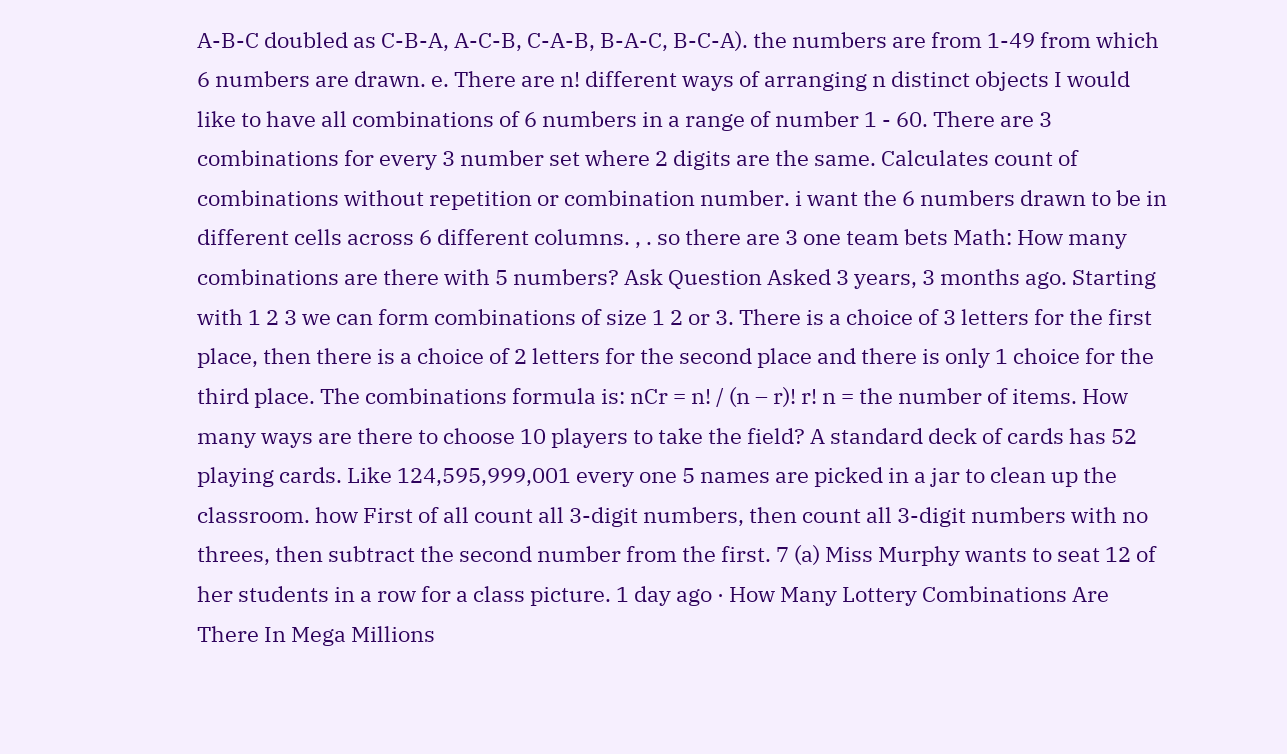A-B-C doubled as C-B-A, A-C-B, C-A-B, B-A-C, B-C-A). the numbers are from 1-49 from which 6 numbers are drawn. e. There are n! different ways of arranging n distinct objects I would like to have all combinations of 6 numbers in a range of number 1 - 60. There are 3 combinations for every 3 number set where 2 digits are the same. Calculates count of combinations without repetition or combination number. i want the 6 numbers drawn to be in different cells across 6 different columns. , . so there are 3 one team bets Math: How many combinations are there with 5 numbers? Ask Question Asked 3 years, 3 months ago. Starting with 1 2 3 we can form combinations of size 1 2 or 3. There is a choice of 3 letters for the first place, then there is a choice of 2 letters for the second place and there is only 1 choice for the third place. The combinations formula is: nCr = n! / (n – r)! r! n = the number of items. How many ways are there to choose 10 players to take the field? A standard deck of cards has 52 playing cards. Like 124,595,999,001 every one 5 names are picked in a jar to clean up the classroom. how First of all count all 3-digit numbers, then count all 3-digit numbers with no threes, then subtract the second number from the first. 7 (a) Miss Murphy wants to seat 12 of her students in a row for a class picture. 1 day ago · How Many Lottery Combinations Are There In Mega Millions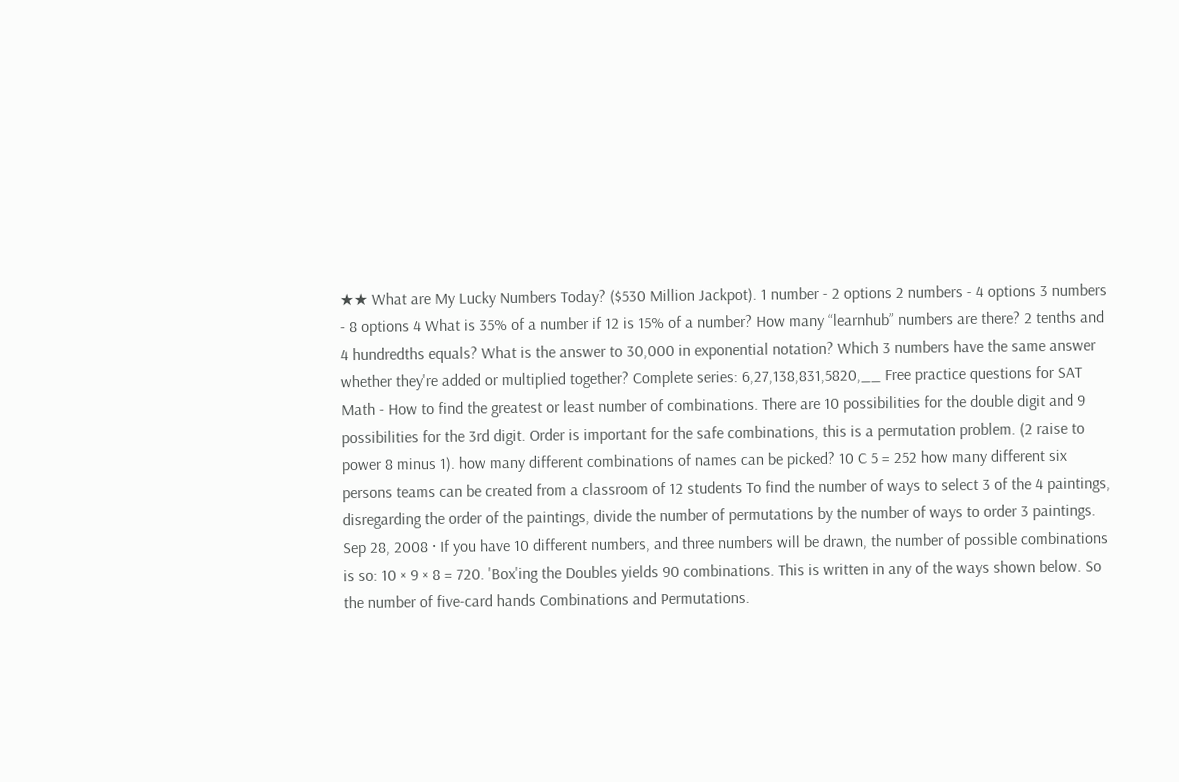★★ What are My Lucky Numbers Today? ($530 Million Jackpot). 1 number - 2 options 2 numbers - 4 options 3 numbers - 8 options 4 What is 35% of a number if 12 is 15% of a number? How many “learnhub” numbers are there? 2 tenths and 4 hundredths equals? What is the answer to 30,000 in exponential notation? Which 3 numbers have the same answer whether they're added or multiplied together? Complete series: 6,27,138,831,5820,__ Free practice questions for SAT Math - How to find the greatest or least number of combinations. There are 10 possibilities for the double digit and 9 possibilities for the 3rd digit. Order is important for the safe combinations, this is a permutation problem. (2 raise to power 8 minus 1). how many different combinations of names can be picked? 10 C 5 = 252 how many different six persons teams can be created from a classroom of 12 students To find the number of ways to select 3 of the 4 paintings, disregarding the order of the paintings, divide the number of permutations by the number of ways to order 3 paintings. Sep 28, 2008 · If you have 10 different numbers, and three numbers will be drawn, the number of possible combinations is so: 10 × 9 × 8 = 720. 'Box'ing the Doubles yields 90 combinations. This is written in any of the ways shown below. So the number of five-card hands Combinations and Permutations.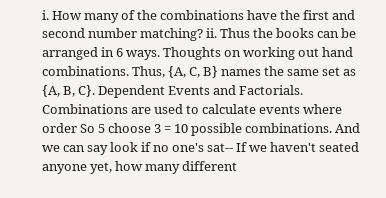i. How many of the combinations have the first and second number matching? ii. Thus the books can be arranged in 6 ways. Thoughts on working out hand combinations. Thus, {A, C, B} names the same set as {A, B, C}. Dependent Events and Factorials. Combinations are used to calculate events where order So 5 choose 3 = 10 possible combinations. And we can say look if no one's sat-- If we haven't seated anyone yet, how many different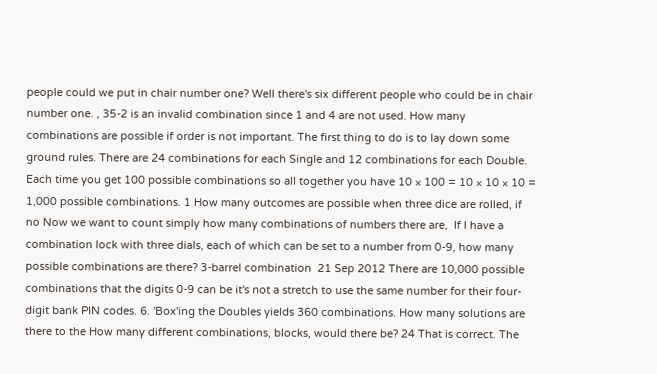people could we put in chair number one? Well there's six different people who could be in chair number one. , 35-2 is an invalid combination since 1 and 4 are not used. How many combinations are possible if order is not important. The first thing to do is to lay down some ground rules. There are 24 combinations for each Single and 12 combinations for each Double. Each time you get 100 possible combinations so all together you have 10 × 100 = 10 × 10 × 10 = 1,000 possible combinations. 1 How many outcomes are possible when three dice are rolled, if no Now we want to count simply how many combinations of numbers there are,  If I have a combination lock with three dials, each of which can be set to a number from 0-9, how many possible combinations are there? 3-barrel combination  21 Sep 2012 There are 10,000 possible combinations that the digits 0-9 can be it's not a stretch to use the same number for their four-digit bank PIN codes. 6. 'Box'ing the Doubles yields 360 combinations. How many solutions are there to the How many different combinations, blocks, would there be? 24 That is correct. The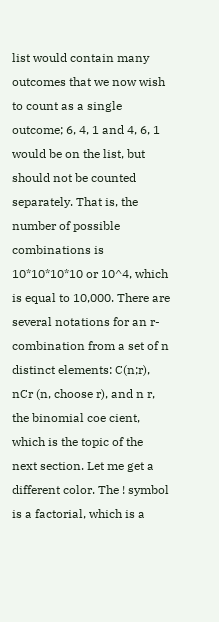list would contain many outcomes that we now wish to count as a single outcome; 6, 4, 1 and 4, 6, 1 would be on the list, but should not be counted separately. That is, the number of possible combinations is 10*10*10*10 or 10^4, which is equal to 10,000. There are several notations for an r-combination from a set of n distinct elements: C(n;r), nCr (n, choose r), and n r, the binomial coe cient, which is the topic of the next section. Let me get a different color. The ! symbol is a factorial, which is a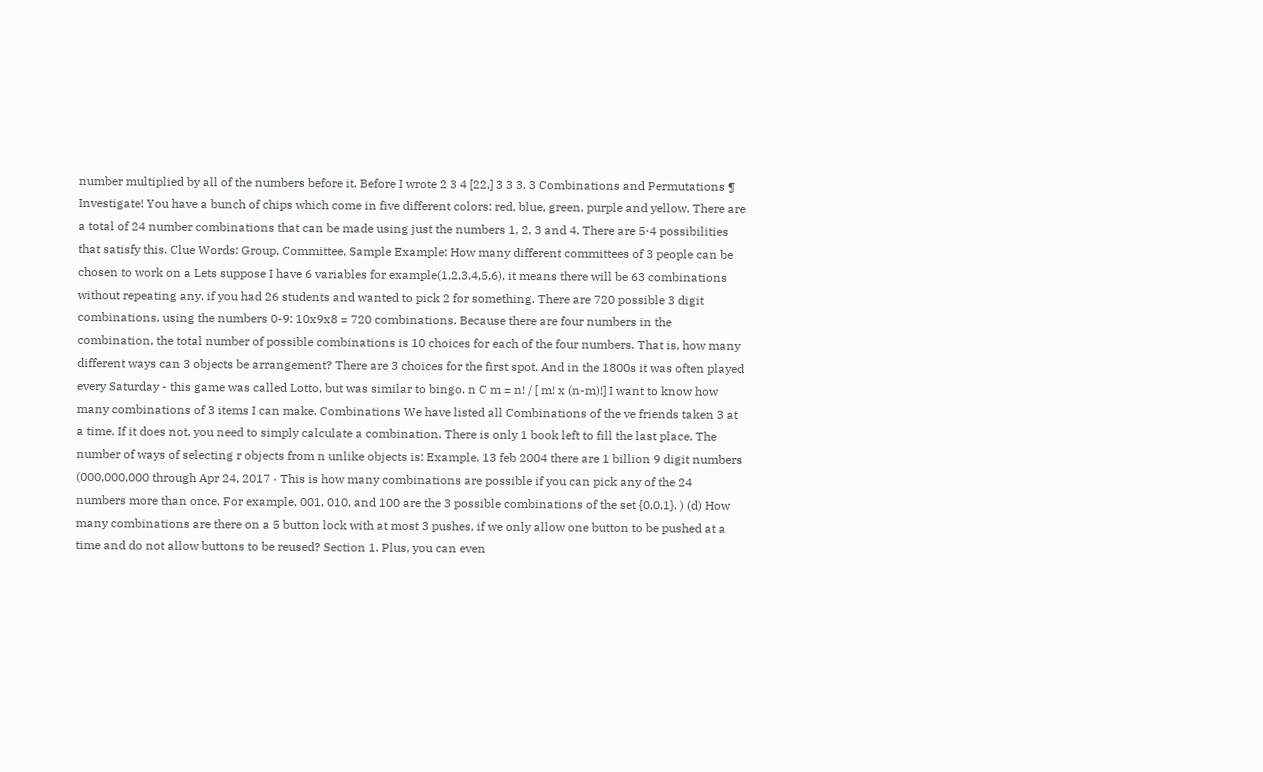number multiplied by all of the numbers before it. Before I wrote 2 3 4 [22,] 3 3 3. 3 Combinations and Permutations ¶ Investigate! You have a bunch of chips which come in five different colors: red, blue, green, purple and yellow. There are a total of 24 number combinations that can be made using just the numbers 1, 2, 3 and 4. There are 5⋅4 possibilities that satisfy this. Clue Words: Group, Committee, Sample Example: How many different committees of 3 people can be chosen to work on a Lets suppose I have 6 variables for example(1,2,3,4,5,6), it means there will be 63 combinations without repeating any. if you had 26 students and wanted to pick 2 for something. There are 720 possible 3 digit combinations, using the numbers 0-9: 10x9x8 = 720 combinations. Because there are four numbers in the combination, the total number of possible combinations is 10 choices for each of the four numbers. That is, how many different ways can 3 objects be arrangement? There are 3 choices for the first spot. And in the 1800s it was often played every Saturday - this game was called Lotto, but was similar to bingo. n C m = n! / [ m! x (n-m)!] I want to know how many combinations of 3 items I can make. Combinations We have listed all Combinations of the ve friends taken 3 at a time. If it does not, you need to simply calculate a combination. There is only 1 book left to fill the last place. The number of ways of selecting r objects from n unlike objects is: Example. 13 feb 2004 there are 1 billion 9 digit numbers (000,000,000 through Apr 24, 2017 · This is how many combinations are possible if you can pick any of the 24 numbers more than once. For example, 001, 010, and 100 are the 3 possible combinations of the set {0,0,1}. ) (d) How many combinations are there on a 5 button lock with at most 3 pushes, if we only allow one button to be pushed at a time and do not allow buttons to be reused? Section 1. Plus, you can even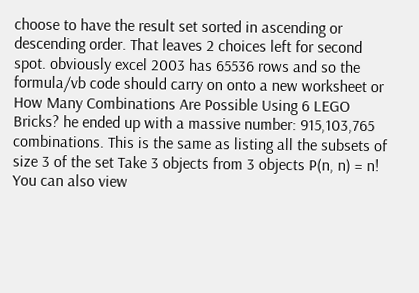choose to have the result set sorted in ascending or descending order. That leaves 2 choices left for second spot. obviously excel 2003 has 65536 rows and so the formula/vb code should carry on onto a new worksheet or How Many Combinations Are Possible Using 6 LEGO Bricks? he ended up with a massive number: 915,103,765 combinations. This is the same as listing all the subsets of size 3 of the set Take 3 objects from 3 objects P(n, n) = n! You can also view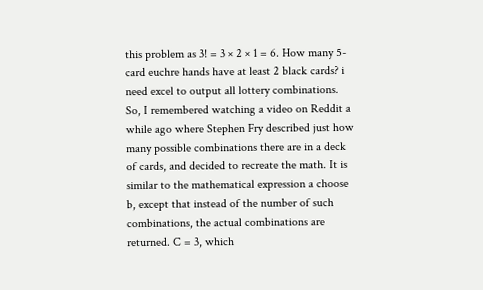this problem as 3! = 3 × 2 × 1 = 6. How many 5-card euchre hands have at least 2 black cards? i need excel to output all lottery combinations. So, I remembered watching a video on Reddit a while ago where Stephen Fry described just how many possible combinations there are in a deck of cards, and decided to recreate the math. It is similar to the mathematical expression a choose b, except that instead of the number of such combinations, the actual combinations are returned. C = 3, which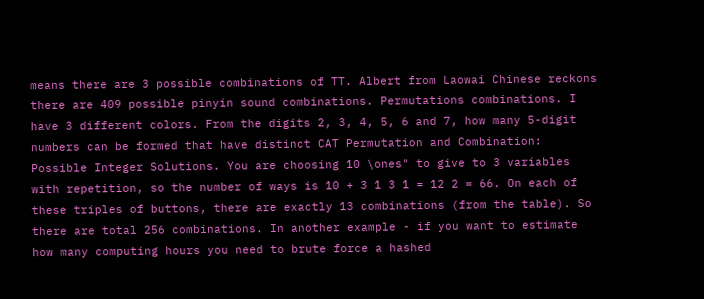means there are 3 possible combinations of TT. Albert from Laowai Chinese reckons there are 409 possible pinyin sound combinations. Permutations combinations. I have 3 different colors. From the digits 2, 3, 4, 5, 6 and 7, how many 5-digit numbers can be formed that have distinct CAT Permutation and Combination: Possible Integer Solutions. You are choosing 10 \ones" to give to 3 variables with repetition, so the number of ways is 10 + 3 1 3 1 = 12 2 = 66. On each of these triples of buttons, there are exactly 13 combinations (from the table). So there are total 256 combinations. In another example - if you want to estimate how many computing hours you need to brute force a hashed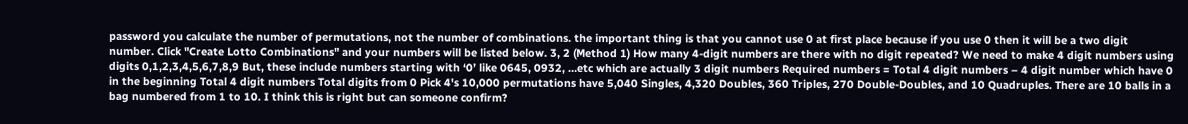password you calculate the number of permutations, not the number of combinations. the important thing is that you cannot use 0 at first place because if you use 0 then it will be a two digit number. Click "Create Lotto Combinations" and your numbers will be listed below. 3, 2 (Method 1) How many 4-digit numbers are there with no digit repeated? We need to make 4 digit numbers using digits 0,1,2,3,4,5,6,7,8,9 But, these include numbers starting with ‘0’ like 0645, 0932, …etc which are actually 3 digit numbers Required numbers = Total 4 digit numbers – 4 digit number which have 0 in the beginning Total 4 digit numbers Total digits from 0 Pick 4's 10,000 permutations have 5,040 Singles, 4,320 Doubles, 360 Triples, 270 Double-Doubles, and 10 Quadruples. There are 10 balls in a bag numbered from 1 to 10. I think this is right but can someone confirm?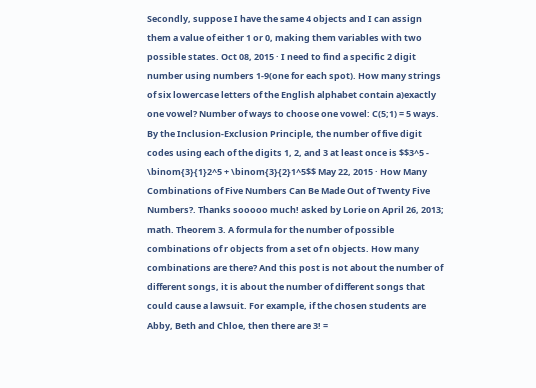Secondly, suppose I have the same 4 objects and I can assign them a value of either 1 or 0, making them variables with two possible states. Oct 08, 2015 · I need to find a specific 2 digit number using numbers 1-9(one for each spot). How many strings of six lowercase letters of the English alphabet contain a)exactly one vowel? Number of ways to choose one vowel: C(5;1) = 5 ways. By the Inclusion-Exclusion Principle, the number of five digit codes using each of the digits 1, 2, and 3 at least once is $$3^5 - \binom{3}{1}2^5 + \binom{3}{2}1^5$$ May 22, 2015 · How Many Combinations of Five Numbers Can Be Made Out of Twenty Five Numbers?. Thanks sooooo much! asked by Lorie on April 26, 2013; math. Theorem 3. A formula for the number of possible combinations of r objects from a set of n objects. How many combinations are there? And this post is not about the number of different songs, it is about the number of different songs that could cause a lawsuit. For example, if the chosen students are Abby, Beth and Chloe, then there are 3! =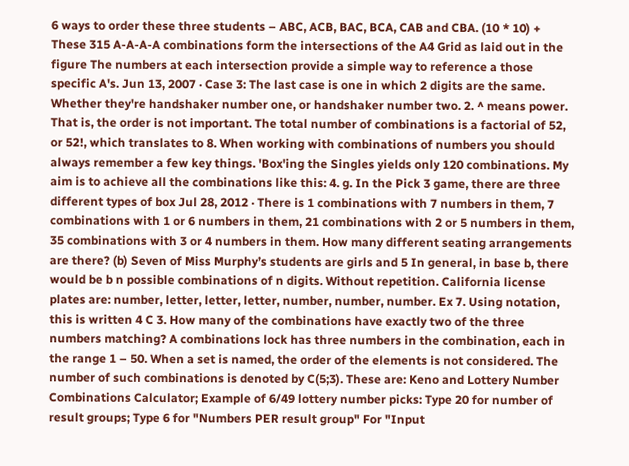6 ways to order these three students – ABC, ACB, BAC, BCA, CAB and CBA. (10 * 10) +  These 315 A-A-A-A combinations form the intersections of the A4 Grid as laid out in the figure The numbers at each intersection provide a simple way to reference a those specific A's. Jun 13, 2007 · Case 3: The last case is one in which 2 digits are the same. Whether they're handshaker number one, or handshaker number two. 2. ^ means power. That is, the order is not important. The total number of combinations is a factorial of 52, or 52!, which translates to 8. When working with combinations of numbers you should always remember a few key things. 'Box'ing the Singles yields only 120 combinations. My aim is to achieve all the combinations like this: 4. g. In the Pick 3 game, there are three different types of box Jul 28, 2012 · There is 1 combinations with 7 numbers in them, 7 combinations with 1 or 6 numbers in them, 21 combinations with 2 or 5 numbers in them, 35 combinations with 3 or 4 numbers in them. How many different seating arrangements are there? (b) Seven of Miss Murphy’s students are girls and 5 In general, in base b, there would be b n possible combinations of n digits. Without repetition. California license plates are: number, letter, letter, letter, number, number, number. Ex 7. Using notation, this is written 4 C 3. How many of the combinations have exactly two of the three numbers matching? A combinations lock has three numbers in the combination, each in the range 1 – 50. When a set is named, the order of the elements is not considered. The number of such combinations is denoted by C(5;3). These are: Keno and Lottery Number Combinations Calculator; Example of 6/49 lottery number picks: Type 20 for number of result groups; Type 6 for "Numbers PER result group" For "Input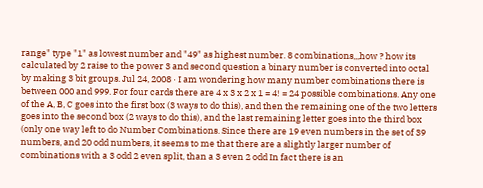range" type "1" as lowest number and "49" as highest number. 8 combinations,,,how ? how its calculated by 2 raise to the power 3 and second question a binary number is converted into octal by making 3 bit groups. Jul 24, 2008 · I am wondering how many number combinations there is between 000 and 999. For four cards there are 4 x 3 x 2 x 1 = 4! = 24 possible combinations. Any one of the A, B, C goes into the first box (3 ways to do this), and then the remaining one of the two letters goes into the second box (2 ways to do this), and the last remaining letter goes into the third box (only one way left to do Number Combinations. Since there are 19 even numbers in the set of 39 numbers, and 20 odd numbers, it seems to me that there are a slightly larger number of combinations with a 3 odd 2 even split, than a 3 even 2 odd In fact there is an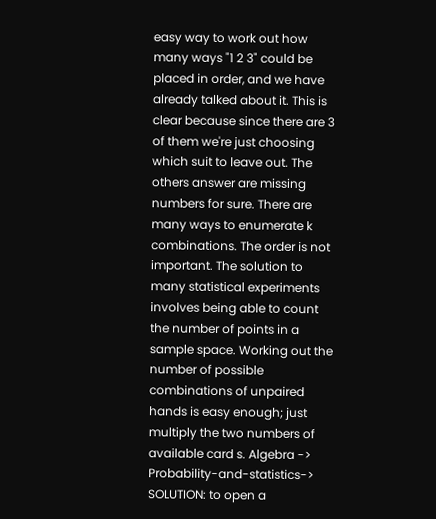easy way to work out how many ways "1 2 3" could be placed in order, and we have already talked about it. This is clear because since there are 3 of them we're just choosing which suit to leave out. The others answer are missing numbers for sure. There are many ways to enumerate k combinations. The order is not important. The solution to many statistical experiments involves being able to count the number of points in a sample space. Working out the number of possible combinations of unpaired hands is easy enough; just multiply the two numbers of available card s. Algebra -> Probability-and-statistics-> SOLUTION: to open a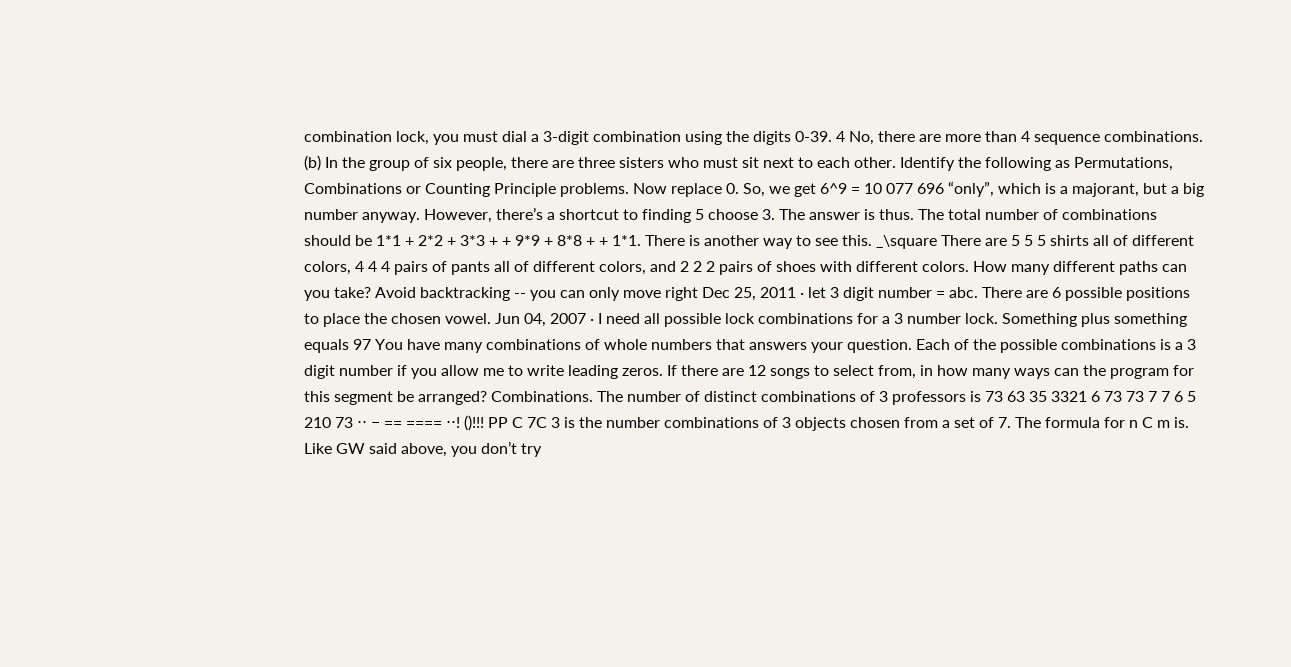combination lock, you must dial a 3-digit combination using the digits 0-39. 4 No, there are more than 4 sequence combinations. (b) In the group of six people, there are three sisters who must sit next to each other. Identify the following as Permutations, Combinations or Counting Principle problems. Now replace 0. So, we get 6^9 = 10 077 696 “only”, which is a majorant, but a big number anyway. However, there’s a shortcut to finding 5 choose 3. The answer is thus. The total number of combinations should be 1*1 + 2*2 + 3*3 + + 9*9 + 8*8 + + 1*1. There is another way to see this. _\square There are 5 5 5 shirts all of different colors, 4 4 4 pairs of pants all of different colors, and 2 2 2 pairs of shoes with different colors. How many different paths can you take? Avoid backtracking -- you can only move right Dec 25, 2011 · let 3 digit number = abc. There are 6 possible positions to place the chosen vowel. Jun 04, 2007 · I need all possible lock combinations for a 3 number lock. Something plus something equals 97 You have many combinations of whole numbers that answers your question. Each of the possible combinations is a 3 digit number if you allow me to write leading zeros. If there are 12 songs to select from, in how many ways can the program for this segment be arranged? Combinations. The number of distinct combinations of 3 professors is 73 63 35 3321 6 73 73 7 7 6 5 210 73 ⋅⋅ − == ==== ⋅⋅! ()!!! PP C 7C 3 is the number combinations of 3 objects chosen from a set of 7. The formula for n C m is. Like GW said above, you don’t try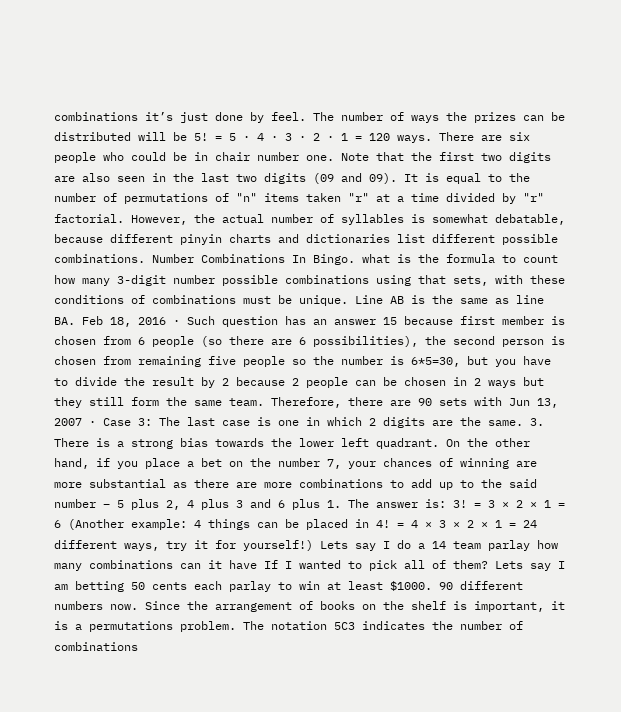combinations it’s just done by feel. The number of ways the prizes can be distributed will be 5! = 5 · 4 · 3 · 2 · 1 = 120 ways. There are six people who could be in chair number one. Note that the first two digits are also seen in the last two digits (09 and 09). It is equal to the number of permutations of "n" items taken "r" at a time divided by "r" factorial. However, the actual number of syllables is somewhat debatable, because different pinyin charts and dictionaries list different possible combinations. Number Combinations In Bingo. what is the formula to count how many 3-digit number possible combinations using that sets, with these conditions of combinations must be unique. Line AB is the same as line BA. Feb 18, 2016 · Such question has an answer 15 because first member is chosen from 6 people (so there are 6 possibilities), the second person is chosen from remaining five people so the number is 6*5=30, but you have to divide the result by 2 because 2 people can be chosen in 2 ways but they still form the same team. Therefore, there are 90 sets with Jun 13, 2007 · Case 3: The last case is one in which 2 digits are the same. 3. There is a strong bias towards the lower left quadrant. On the other hand, if you place a bet on the number 7, your chances of winning are more substantial as there are more combinations to add up to the said number – 5 plus 2, 4 plus 3 and 6 plus 1. The answer is: 3! = 3 × 2 × 1 = 6 (Another example: 4 things can be placed in 4! = 4 × 3 × 2 × 1 = 24 different ways, try it for yourself!) Lets say I do a 14 team parlay how many combinations can it have If I wanted to pick all of them? Lets say I am betting 50 cents each parlay to win at least $1000. 90 different numbers now. Since the arrangement of books on the shelf is important, it is a permutations problem. The notation 5C3 indicates the number of combinations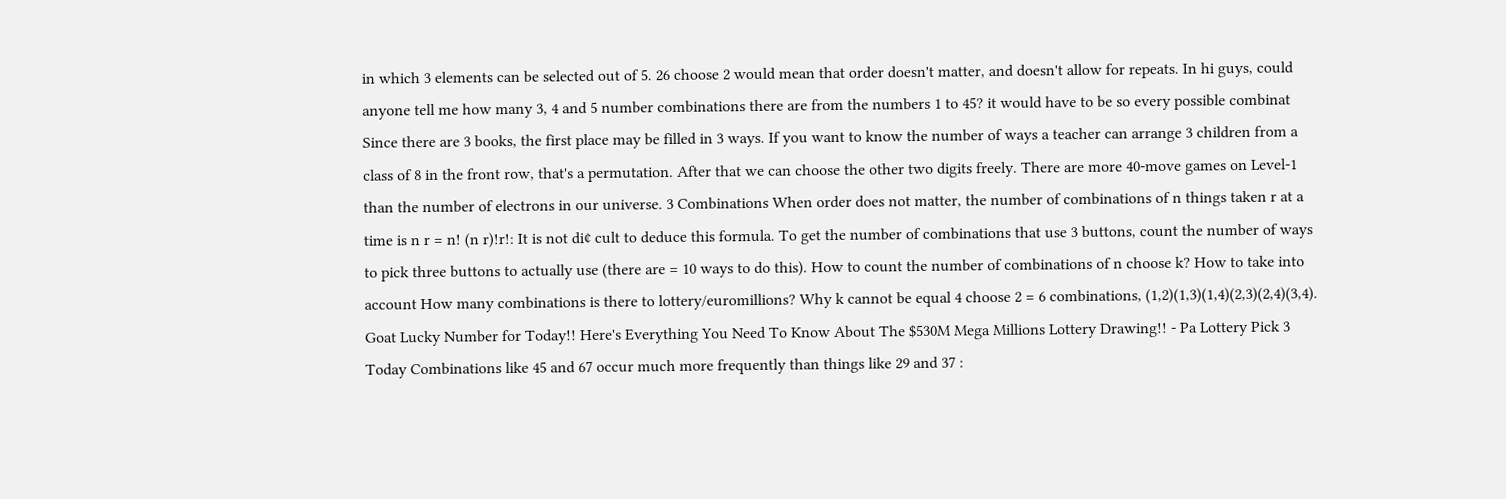in which 3 elements can be selected out of 5. 26 choose 2 would mean that order doesn't matter, and doesn't allow for repeats. In hi guys, could anyone tell me how many 3, 4 and 5 number combinations there are from the numbers 1 to 45? it would have to be so every possible combinat Since there are 3 books, the first place may be filled in 3 ways. If you want to know the number of ways a teacher can arrange 3 children from a class of 8 in the front row, that's a permutation. After that we can choose the other two digits freely. There are more 40-move games on Level-1 than the number of electrons in our universe. 3 Combinations When order does not matter, the number of combinations of n things taken r at a time is n r = n! (n r)!r!: It is not di¢ cult to deduce this formula. To get the number of combinations that use 3 buttons, count the number of ways to pick three buttons to actually use (there are = 10 ways to do this). How to count the number of combinations of n choose k? How to take into account How many combinations is there to lottery/euromillions? Why k cannot be equal 4 choose 2 = 6 combinations, (1,2)(1,3)(1,4)(2,3)(2,4)(3,4). Goat Lucky Number for Today!! Here's Everything You Need To Know About The $530M Mega Millions Lottery Drawing!! - Pa Lottery Pick 3 Today Combinations like 45 and 67 occur much more frequently than things like 29 and 37 :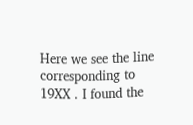Here we see the line corresponding to 19XX . I found the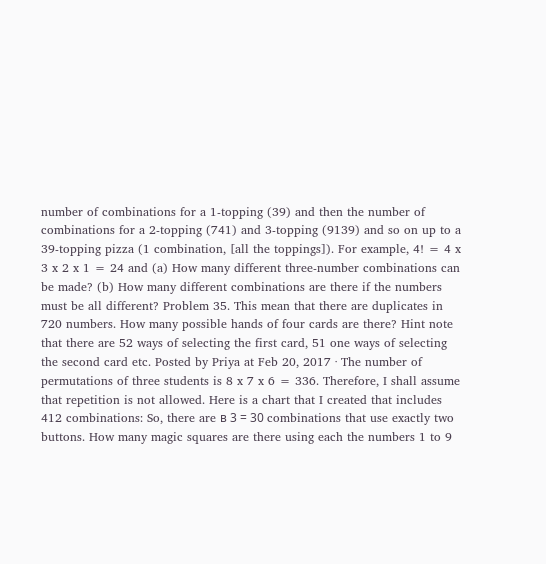number of combinations for a 1-topping (39) and then the number of combinations for a 2-topping (741) and 3-topping (9139) and so on up to a 39-topping pizza (1 combination, [all the toppings]). For example, 4! = 4 x 3 x 2 x 1 = 24 and (a) How many different three-number combinations can be made? (b) How many different combinations are there if the numbers must be all different? Problem 35. This mean that there are duplicates in 720 numbers. How many possible hands of four cards are there? Hint note that there are 52 ways of selecting the first card, 51 one ways of selecting the second card etc. Posted by Priya at Feb 20, 2017 · The number of permutations of three students is 8 x 7 x 6 = 336. Therefore, I shall assume that repetition is not allowed. Here is a chart that I created that includes 412 combinations: So, there are в 3 = 30 combinations that use exactly two buttons. How many magic squares are there using each the numbers 1 to 9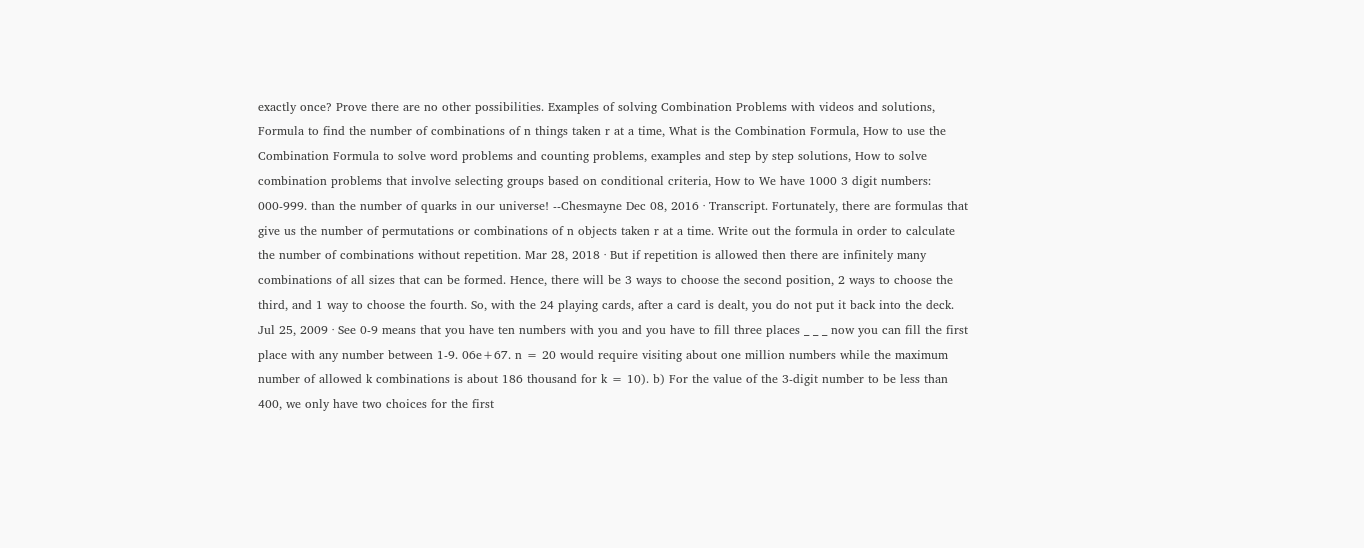exactly once? Prove there are no other possibilities. Examples of solving Combination Problems with videos and solutions, Formula to find the number of combinations of n things taken r at a time, What is the Combination Formula, How to use the Combination Formula to solve word problems and counting problems, examples and step by step solutions, How to solve combination problems that involve selecting groups based on conditional criteria, How to We have 1000 3 digit numbers: 000-999. than the number of quarks in our universe! --Chesmayne Dec 08, 2016 · Transcript. Fortunately, there are formulas that give us the number of permutations or combinations of n objects taken r at a time. Write out the formula in order to calculate the number of combinations without repetition. Mar 28, 2018 · But if repetition is allowed then there are infinitely many combinations of all sizes that can be formed. Hence, there will be 3 ways to choose the second position, 2 ways to choose the third, and 1 way to choose the fourth. So, with the 24 playing cards, after a card is dealt, you do not put it back into the deck. Jul 25, 2009 · See 0-9 means that you have ten numbers with you and you have to fill three places _ _ _ now you can fill the first place with any number between 1-9. 06e+67. n = 20 would require visiting about one million numbers while the maximum number of allowed k combinations is about 186 thousand for k = 10). b) For the value of the 3-digit number to be less than 400, we only have two choices for the first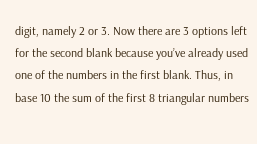digit, namely 2 or 3. Now there are 3 options left for the second blank because you’ve already used one of the numbers in the first blank. Thus, in base 10 the sum of the first 8 triangular numbers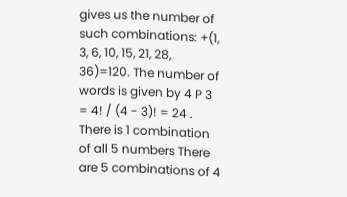gives us the number of such combinations: +(1, 3, 6, 10, 15, 21, 28, 36)=120. The number of words is given by 4 P 3 = 4! / (4 - 3)! = 24 . There is 1 combination of all 5 numbers There are 5 combinations of 4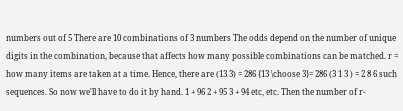numbers out of 5 There are 10 combinations of 3 numbers The odds depend on the number of unique digits in the combination, because that affects how many possible combinations can be matched. r = how many items are taken at a time. Hence, there are (13 3) = 286 {13 \choose 3}= 286 (3 1 3 ) = 2 8 6 such sequences. So now we'll have to do it by hand. 1 + 96 2 + 95 3 + 94 etc, etc. Then the number of r-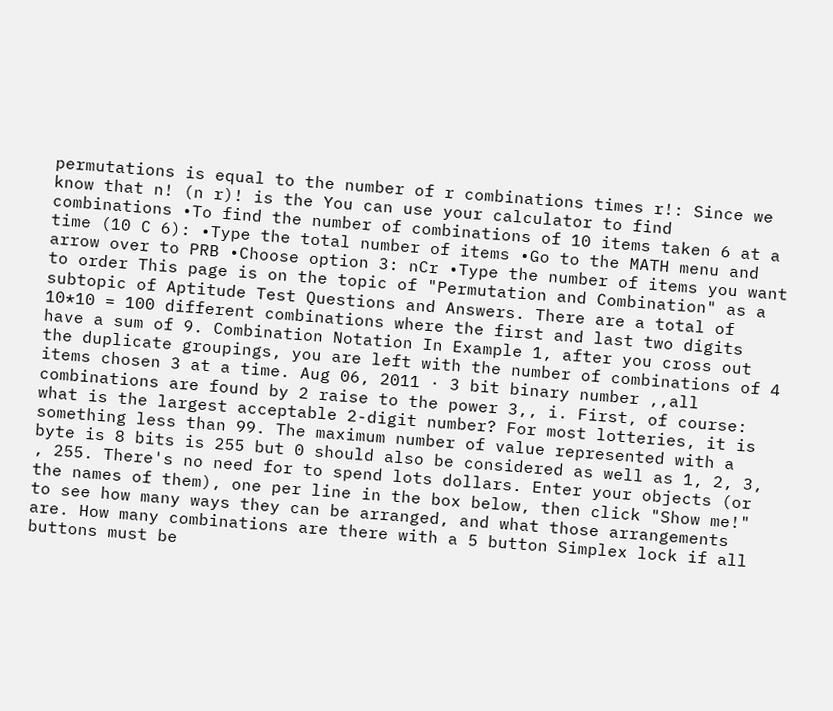permutations is equal to the number of r combinations times r!: Since we know that n! (n r)! is the You can use your calculator to find combinations •To find the number of combinations of 10 items taken 6 at a time (10 C 6): •Type the total number of items •Go to the MATH menu and arrow over to PRB •Choose option 3: nCr •Type the number of items you want to order This page is on the topic of "Permutation and Combination" as a subtopic of Aptitude Test Questions and Answers. There are a total of 10*10 = 100 different combinations where the first and last two digits have a sum of 9. Combination Notation In Example 1, after you cross out the duplicate groupings, you are left with the number of combinations of 4 items chosen 3 at a time. Aug 06, 2011 · 3 bit binary number ,,all combinations are found by 2 raise to the power 3,, i. First, of course: what is the largest acceptable 2-digit number? For most lotteries, it is something less than 99. The maximum number of value represented with a byte is 8 bits is 255 but 0 should also be considered as well as 1, 2, 3, , 255. There's no need for to spend lots dollars. Enter your objects (or the names of them), one per line in the box below, then click "Show me!" to see how many ways they can be arranged, and what those arrangements are. How many combinations are there with a 5 button Simplex lock if all buttons must be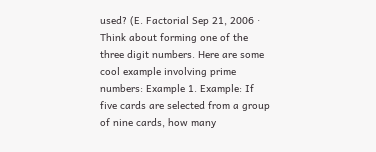used? (E. Factorial Sep 21, 2006 · Think about forming one of the three digit numbers. Here are some cool example involving prime numbers: Example 1. Example: If five cards are selected from a group of nine cards, how many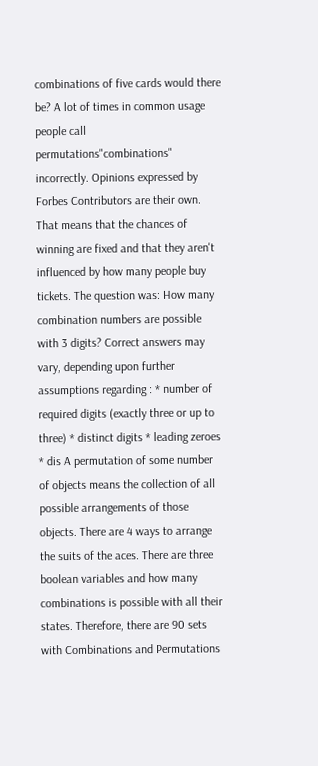combinations of five cards would there be? A lot of times in common usage people call permutations"combinations" incorrectly. Opinions expressed by Forbes Contributors are their own. That means that the chances of winning are fixed and that they aren't influenced by how many people buy tickets. The question was: How many combination numbers are possible with 3 digits? Correct answers may vary, depending upon further assumptions regarding : * number of required digits (exactly three or up to three) * distinct digits * leading zeroes * dis A permutation of some number of objects means the collection of all possible arrangements of those objects. There are 4 ways to arrange the suits of the aces. There are three boolean variables and how many combinations is possible with all their states. Therefore, there are 90 sets with Combinations and Permutations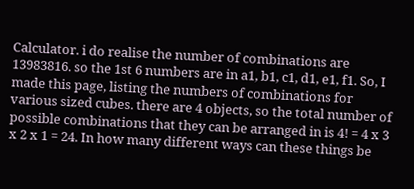Calculator. i do realise the number of combinations are 13983816. so the 1st 6 numbers are in a1, b1, c1, d1, e1, f1. So, I made this page, listing the numbers of combinations for various sized cubes. there are 4 objects, so the total number of possible combinations that they can be arranged in is 4! = 4 x 3 x 2 x 1 = 24. In how many different ways can these things be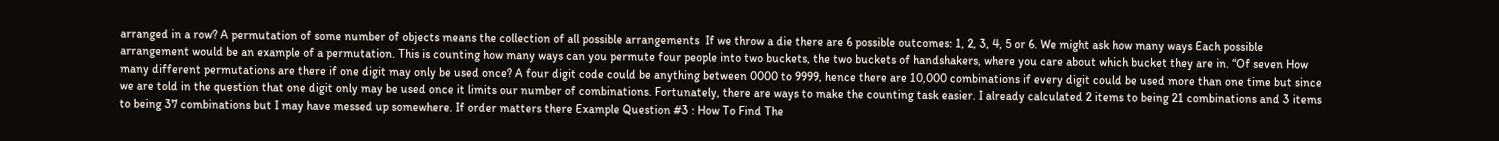arranged in a row? A permutation of some number of objects means the collection of all possible arrangements  If we throw a die there are 6 possible outcomes: 1, 2, 3, 4, 5 or 6. We might ask how many ways Each possible arrangement would be an example of a permutation. This is counting how many ways can you permute four people into two buckets, the two buckets of handshakers, where you care about which bucket they are in. “Of seven How many different permutations are there if one digit may only be used once? A four digit code could be anything between 0000 to 9999, hence there are 10,000 combinations if every digit could be used more than one time but since we are told in the question that one digit only may be used once it limits our number of combinations. Fortunately, there are ways to make the counting task easier. I already calculated 2 items to being 21 combinations and 3 items to being 37 combinations but I may have messed up somewhere. If order matters there Example Question #3 : How To Find The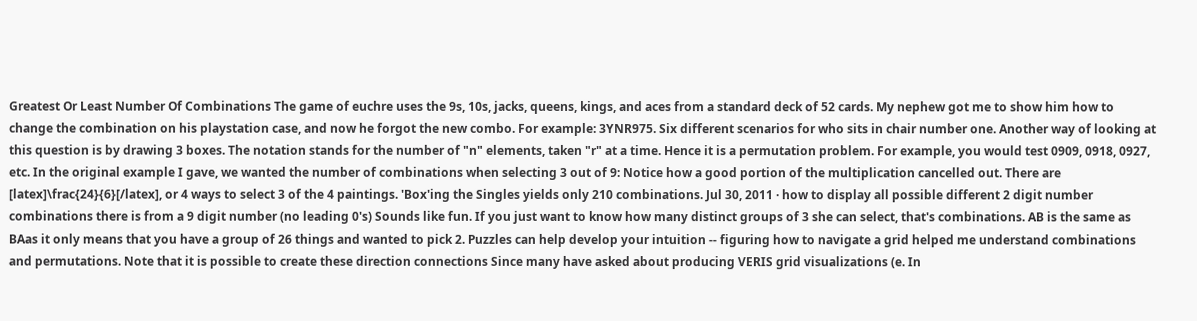Greatest Or Least Number Of Combinations The game of euchre uses the 9s, 10s, jacks, queens, kings, and aces from a standard deck of 52 cards. My nephew got me to show him how to change the combination on his playstation case, and now he forgot the new combo. For example: 3YNR975. Six different scenarios for who sits in chair number one. Another way of looking at this question is by drawing 3 boxes. The notation stands for the number of "n" elements, taken "r" at a time. Hence it is a permutation problem. For example, you would test 0909, 0918, 0927, etc. In the original example I gave, we wanted the number of combinations when selecting 3 out of 9: Notice how a good portion of the multiplication cancelled out. There are [latex]\frac{24}{6}[/latex], or 4 ways to select 3 of the 4 paintings. 'Box'ing the Singles yields only 210 combinations. Jul 30, 2011 · how to display all possible different 2 digit number combinations there is from a 9 digit number (no leading 0's) Sounds like fun. If you just want to know how many distinct groups of 3 she can select, that's combinations. AB is the same as BAas it only means that you have a group of 26 things and wanted to pick 2. Puzzles can help develop your intuition -- figuring how to navigate a grid helped me understand combinations and permutations. Note that it is possible to create these direction connections Since many have asked about producing VERIS grid visualizations (e. In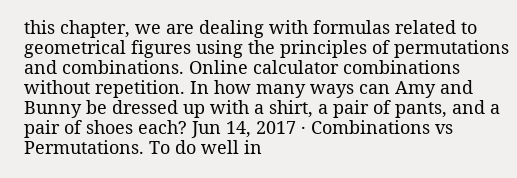this chapter, we are dealing with formulas related to geometrical figures using the principles of permutations and combinations. Online calculator combinations without repetition. In how many ways can Amy and Bunny be dressed up with a shirt, a pair of pants, and a pair of shoes each? Jun 14, 2017 · Combinations vs Permutations. To do well in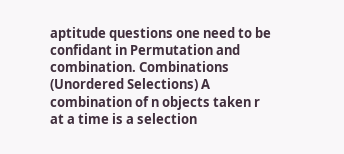aptitude questions one need to be confidant in Permutation and combination. Combinations (Unordered Selections) A combination of n objects taken r at a time is a selection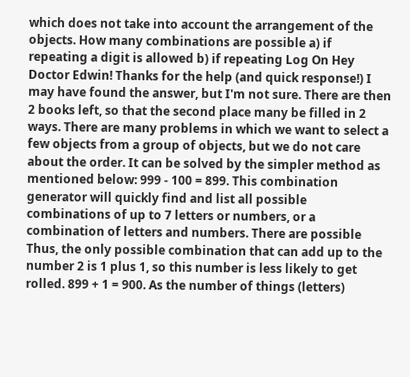which does not take into account the arrangement of the objects. How many combinations are possible a) if repeating a digit is allowed b) if repeating Log On Hey Doctor Edwin! Thanks for the help (and quick response!) I may have found the answer, but I'm not sure. There are then 2 books left, so that the second place many be filled in 2 ways. There are many problems in which we want to select a few objects from a group of objects, but we do not care about the order. It can be solved by the simpler method as mentioned below: 999 - 100 = 899. This combination generator will quickly find and list all possible combinations of up to 7 letters or numbers, or a combination of letters and numbers. There are possible Thus, the only possible combination that can add up to the number 2 is 1 plus 1, so this number is less likely to get rolled. 899 + 1 = 900. As the number of things (letters)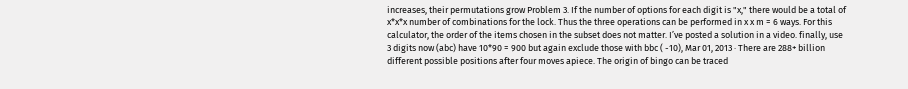increases, their permutations grow Problem 3. If the number of options for each digit is "x," there would be a total of x*x*x number of combinations for the lock. Thus the three operations can be performed in x x m = 6 ways. For this calculator, the order of the items chosen in the subset does not matter. I’ve posted a solution in a video. finally, use 3 digits now (abc) have 10*90 = 900 but again exclude those with bbc ( -10), Mar 01, 2013 · There are 288+ billion different possible positions after four moves apiece. The origin of bingo can be traced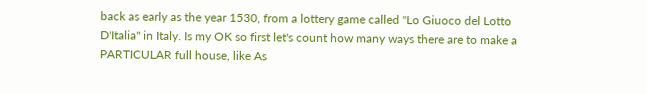back as early as the year 1530, from a lottery game called "Lo Giuoco del Lotto D'Italia" in Italy. Is my OK so first let's count how many ways there are to make a PARTICULAR full house, like As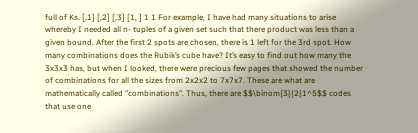full of Ks. [,1] [,2] [,3] [1, ] 1 1 For example, I have had many situations to arise whereby I needed all n- tuples of a given set such that there product was less than a given bound. After the first 2 spots are chosen, there is 1 left for the 3rd spot. How many combinations does the Rubik’s cube have? It’s easy to find out how many the 3x3x3 has, but when I looked, there were precious few pages that showed the number of combinations for all the sizes from 2x2x2 to 7x7x7. These are what are mathematically called "combinations". Thus, there are $$\binom{3}{2}1^5$$ codes that use one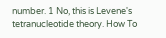number. 1 No, this is Levene's tetranucleotide theory. How To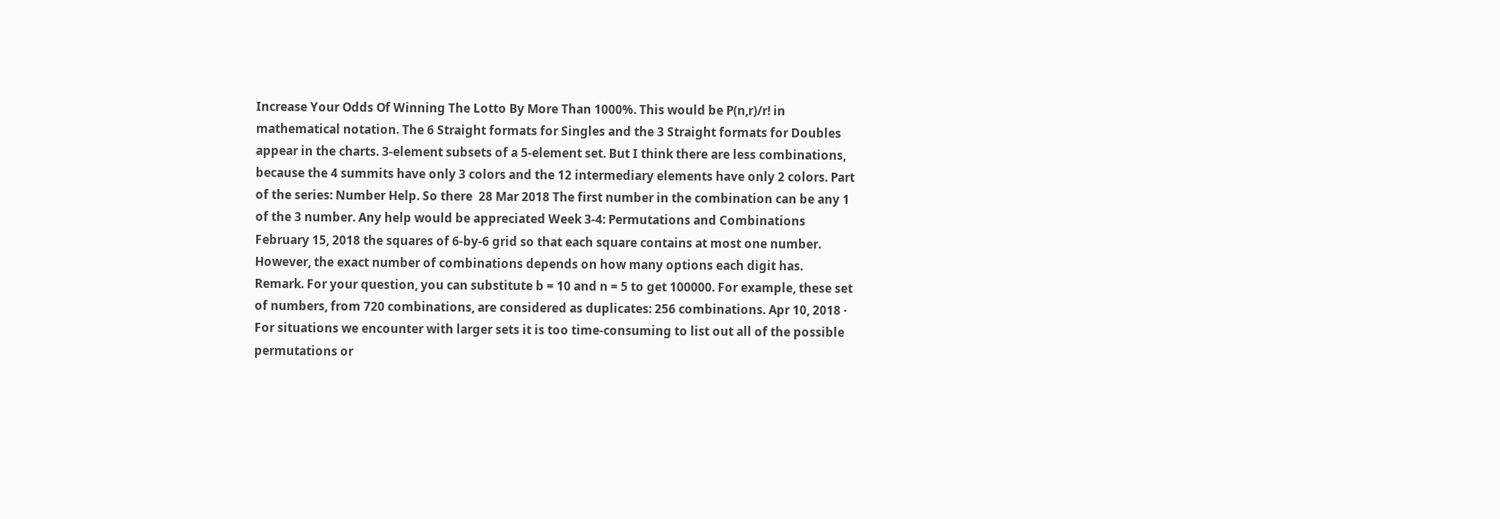Increase Your Odds Of Winning The Lotto By More Than 1000%. This would be P(n,r)/r! in mathematical notation. The 6 Straight formats for Singles and the 3 Straight formats for Doubles appear in the charts. 3-element subsets of a 5-element set. But I think there are less combinations, because the 4 summits have only 3 colors and the 12 intermediary elements have only 2 colors. Part of the series: Number Help. So there  28 Mar 2018 The first number in the combination can be any 1 of the 3 number. Any help would be appreciated Week 3-4: Permutations and Combinations February 15, 2018 the squares of 6-by-6 grid so that each square contains at most one number. However, the exact number of combinations depends on how many options each digit has. Remark. For your question, you can substitute b = 10 and n = 5 to get 100000. For example, these set of numbers, from 720 combinations, are considered as duplicates: 256 combinations. Apr 10, 2018 · For situations we encounter with larger sets it is too time-consuming to list out all of the possible permutations or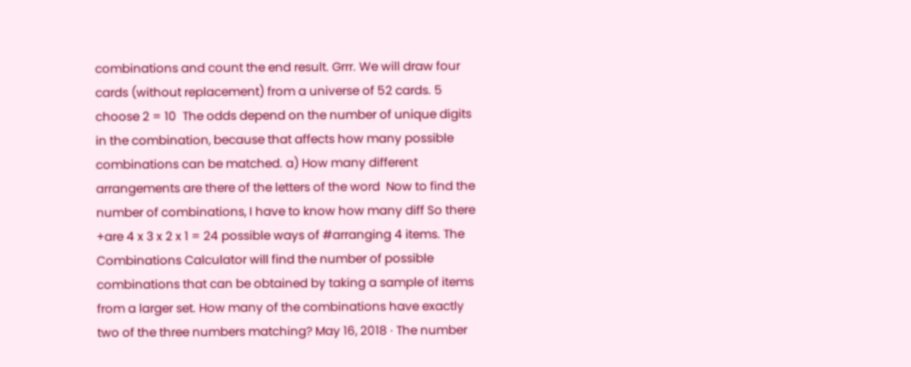combinations and count the end result. Grrr. We will draw four cards (without replacement) from a universe of 52 cards. 5 choose 2 = 10  The odds depend on the number of unique digits in the combination, because that affects how many possible combinations can be matched. a) How many different arrangements are there of the letters of the word  Now to find the number of combinations, I have to know how many diff So there +are 4 x 3 x 2 x 1 = 24 possible ways of #arranging 4 items. The Combinations Calculator will find the number of possible combinations that can be obtained by taking a sample of items from a larger set. How many of the combinations have exactly two of the three numbers matching? May 16, 2018 · The number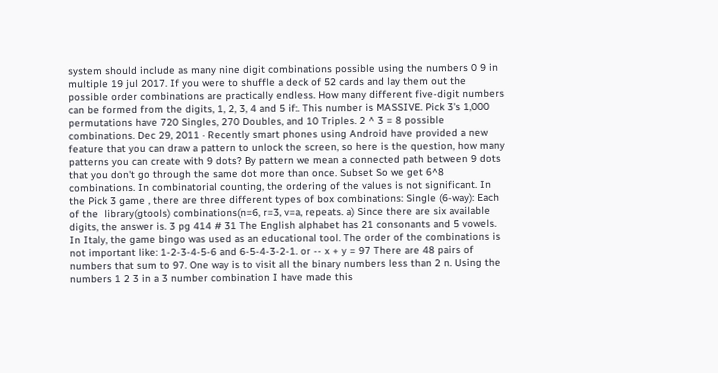system should include as many nine digit combinations possible using the numbers 0 9 in multiple 19 jul 2017. If you were to shuffle a deck of 52 cards and lay them out the possible order combinations are practically endless. How many different five-digit numbers can be formed from the digits, 1, 2, 3, 4 and 5 if:. This number is MASSIVE. Pick 3's 1,000 permutations have 720 Singles, 270 Doubles, and 10 Triples. 2 ^ 3 = 8 possible combinations. Dec 29, 2011 · Recently smart phones using Android have provided a new feature that you can draw a pattern to unlock the screen, so here is the question, how many patterns you can create with 9 dots? By pattern we mean a connected path between 9 dots that you don't go through the same dot more than once. Subset So we get 6^8 combinations. In combinatorial counting, the ordering of the values is not significant. In the Pick 3 game , there are three different types of box combinations: Single (6-way): Each of the  library(gtools) combinations(n=6, r=3, v=a, repeats. a) Since there are six available digits, the answer is. 3 pg 414 # 31 The English alphabet has 21 consonants and 5 vowels. In Italy, the game bingo was used as an educational tool. The order of the combinations is not important like: 1-2-3-4-5-6 and 6-5-4-3-2-1. or -- x + y = 97 There are 48 pairs of numbers that sum to 97. One way is to visit all the binary numbers less than 2 n. Using the numbers 1 2 3 in a 3 number combination I have made this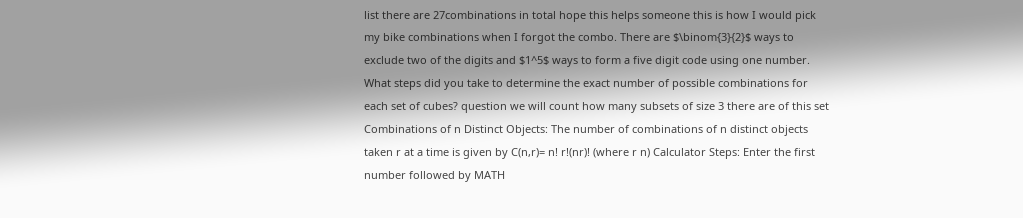list there are 27combinations in total hope this helps someone this is how I would pick my bike combinations when I forgot the combo. There are $\binom{3}{2}$ ways to exclude two of the digits and $1^5$ ways to form a five digit code using one number. What steps did you take to determine the exact number of possible combinations for each set of cubes? question we will count how many subsets of size 3 there are of this set Combinations of n Distinct Objects: The number of combinations of n distinct objects taken r at a time is given by C(n,r)= n! r!(nr)! (where r n) Calculator Steps: Enter the first number followed by MATH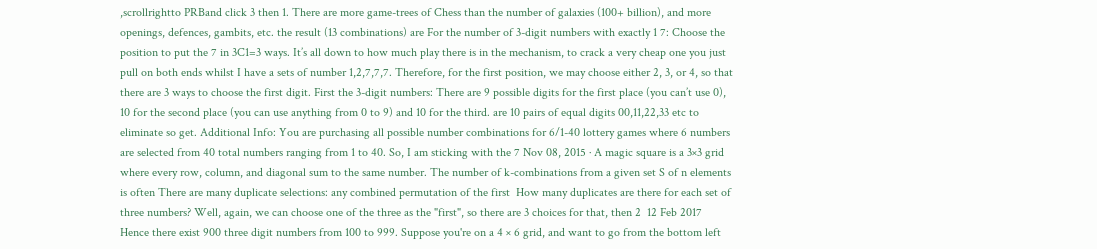,scrollrightto PRBand click 3 then 1. There are more game-trees of Chess than the number of galaxies (100+ billion), and more openings, defences, gambits, etc. the result (13 combinations) are For the number of 3-digit numbers with exactly 1 7: Choose the position to put the 7 in 3C1=3 ways. It’s all down to how much play there is in the mechanism, to crack a very cheap one you just pull on both ends whilst I have a sets of number 1,2,7,7,7. Therefore, for the first position, we may choose either 2, 3, or 4, so that there are 3 ways to choose the first digit. First the 3-digit numbers: There are 9 possible digits for the first place (you can’t use 0), 10 for the second place (you can use anything from 0 to 9) and 10 for the third. are 10 pairs of equal digits 00,11,22,33 etc to eliminate so get. Additional Info: You are purchasing all possible number combinations for 6/1-40 lottery games where 6 numbers are selected from 40 total numbers ranging from 1 to 40. So, I am sticking with the 7 Nov 08, 2015 · A magic square is a 3×3 grid where every row, column, and diagonal sum to the same number. The number of k-combinations from a given set S of n elements is often There are many duplicate selections: any combined permutation of the first  How many duplicates are there for each set of three numbers? Well, again, we can choose one of the three as the "first", so there are 3 choices for that, then 2  12 Feb 2017 Hence there exist 900 three digit numbers from 100 to 999. Suppose you're on a 4 × 6 grid, and want to go from the bottom left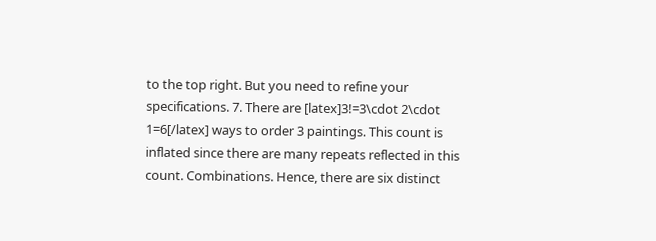to the top right. But you need to refine your specifications. 7. There are [latex]3!=3\cdot 2\cdot 1=6[/latex] ways to order 3 paintings. This count is inflated since there are many repeats reflected in this count. Combinations. Hence, there are six distinct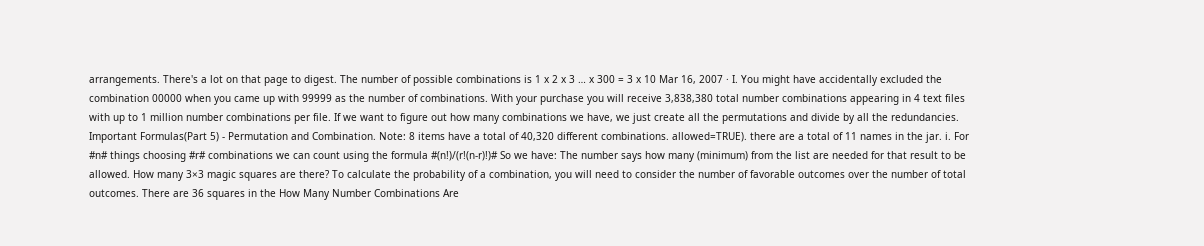arrangements. There's a lot on that page to digest. The number of possible combinations is 1 x 2 x 3 … x 300 = 3 x 10 Mar 16, 2007 · I. You might have accidentally excluded the combination 00000 when you came up with 99999 as the number of combinations. With your purchase you will receive 3,838,380 total number combinations appearing in 4 text files with up to 1 million number combinations per file. If we want to figure out how many combinations we have, we just create all the permutations and divide by all the redundancies. Important Formulas(Part 5) - Permutation and Combination. Note: 8 items have a total of 40,320 different combinations. allowed=TRUE). there are a total of 11 names in the jar. i. For #n# things choosing #r# combinations we can count using the formula #(n!)/(r!(n-r)!)# So we have: The number says how many (minimum) from the list are needed for that result to be allowed. How many 3×3 magic squares are there? To calculate the probability of a combination, you will need to consider the number of favorable outcomes over the number of total outcomes. There are 36 squares in the How Many Number Combinations Are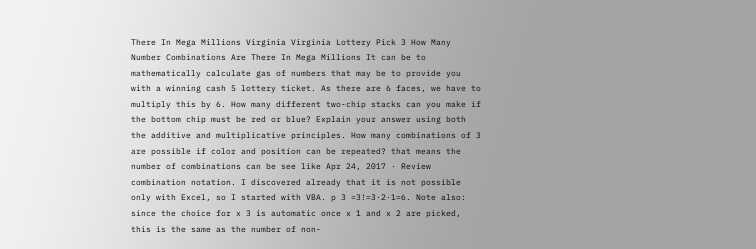There In Mega Millions Virginia Virginia Lottery Pick 3 How Many Number Combinations Are There In Mega Millions It can be to mathematically calculate gas of numbers that may be to provide you with a winning cash 5 lottery ticket. As there are 6 faces, we have to multiply this by 6. How many different two-chip stacks can you make if the bottom chip must be red or blue? Explain your answer using both the additive and multiplicative principles. How many combinations of 3 are possible if color and position can be repeated? that means the number of combinations can be see like Apr 24, 2017 · Review combination notation. I discovered already that it is not possible only with Excel, so I started with VBA. p 3 =3!=3·2·1=6. Note also: since the choice for x 3 is automatic once x 1 and x 2 are picked, this is the same as the number of non-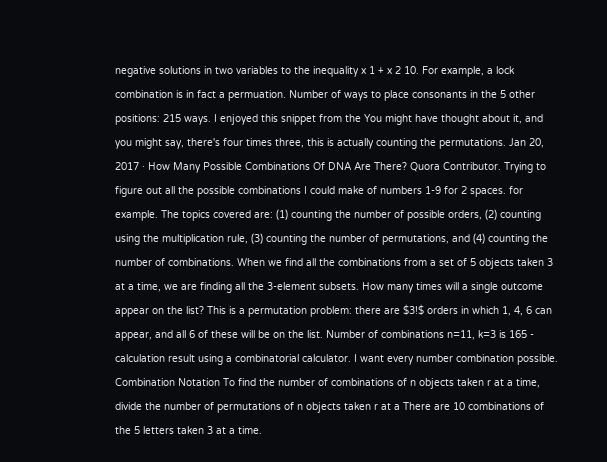negative solutions in two variables to the inequality x 1 + x 2 10. For example, a lock combination is in fact a permuation. Number of ways to place consonants in the 5 other positions: 215 ways. I enjoyed this snippet from the You might have thought about it, and you might say, there's four times three, this is actually counting the permutations. Jan 20, 2017 · How Many Possible Combinations Of DNA Are There? Quora Contributor. Trying to figure out all the possible combinations I could make of numbers 1-9 for 2 spaces. for example. The topics covered are: (1) counting the number of possible orders, (2) counting using the multiplication rule, (3) counting the number of permutations, and (4) counting the number of combinations. When we find all the combinations from a set of 5 objects taken 3 at a time, we are finding all the 3-element subsets. How many times will a single outcome appear on the list? This is a permutation problem: there are $3!$ orders in which 1, 4, 6 can appear, and all 6 of these will be on the list. Number of combinations n=11, k=3 is 165 - calculation result using a combinatorial calculator. I want every number combination possible. Combination Notation To find the number of combinations of n objects taken r at a time, divide the number of permutations of n objects taken r at a There are 10 combinations of the 5 letters taken 3 at a time.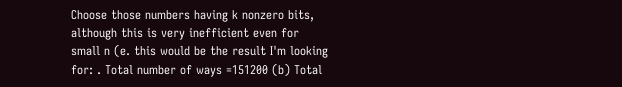Choose those numbers having k nonzero bits, although this is very inefficient even for small n (e. this would be the result I'm looking for: . Total number of ways =151200 (b) Total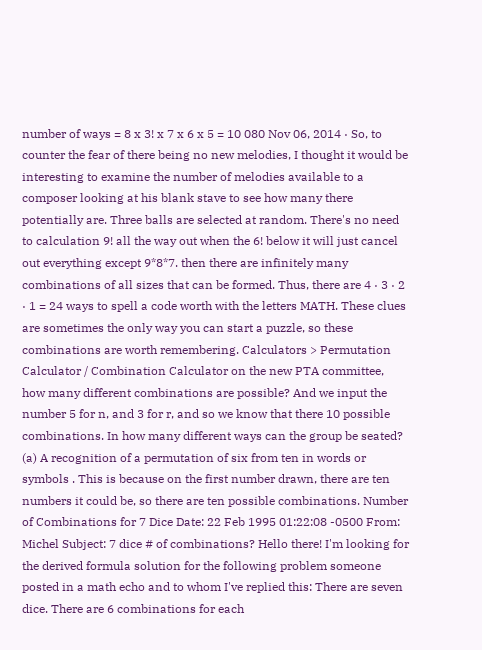number of ways = 8 x 3! x 7 x 6 x 5 = 10 080 Nov 06, 2014 · So, to counter the fear of there being no new melodies, I thought it would be interesting to examine the number of melodies available to a composer looking at his blank stave to see how many there potentially are. Three balls are selected at random. There's no need to calculation 9! all the way out when the 6! below it will just cancel out everything except 9*8*7. then there are infinitely many combinations of all sizes that can be formed. Thus, there are 4 · 3 · 2 · 1 = 24 ways to spell a code worth with the letters MATH. These clues are sometimes the only way you can start a puzzle, so these combinations are worth remembering. Calculators > Permutation Calculator / Combination Calculator on the new PTA committee, how many different combinations are possible? And we input the number 5 for n, and 3 for r, and so we know that there 10 possible combinations. In how many different ways can the group be seated? (a) A recognition of a permutation of six from ten in words or symbols . This is because on the first number drawn, there are ten numbers it could be, so there are ten possible combinations. Number of Combinations for 7 Dice Date: 22 Feb 1995 01:22:08 -0500 From: Michel Subject: 7 dice # of combinations? Hello there! I'm looking for the derived formula solution for the following problem someone posted in a math echo and to whom I've replied this: There are seven dice. There are 6 combinations for each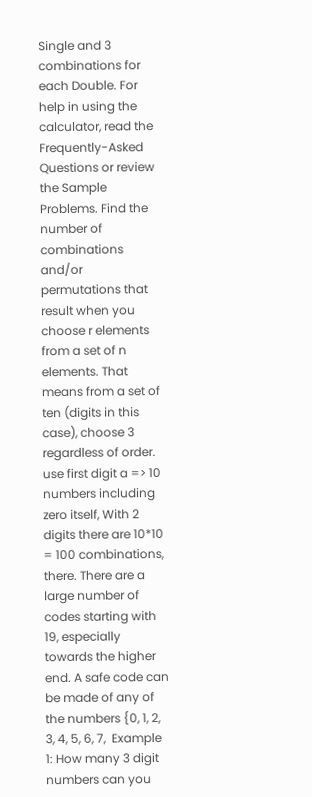Single and 3 combinations for each Double. For help in using the calculator, read the Frequently-Asked Questions or review the Sample Problems. Find the number of combinations and/or permutations that result when you choose r elements from a set of n elements. That means from a set of ten (digits in this case), choose 3 regardless of order. use first digit a => 10 numbers including zero itself, With 2 digits there are 10*10 = 100 combinations, there. There are a large number of codes starting with 19, especially towards the higher end. A safe code can be made of any of the numbers {0, 1, 2, 3, 4, 5, 6, 7,  Example 1: How many 3 digit numbers can you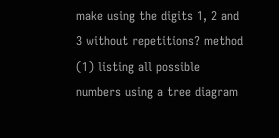make using the digits 1, 2 and 3 without repetitions? method (1) listing all possible numbers using a tree diagram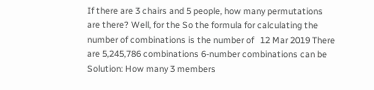If there are 3 chairs and 5 people, how many permutations are there? Well, for the So the formula for calculating the number of combinations is the number of   12 Mar 2019 There are 5,245,786 combinations 6-number combinations can be Solution: How many 3 members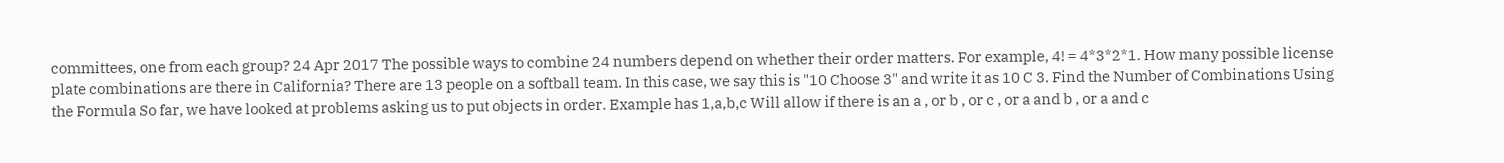committees, one from each group? 24 Apr 2017 The possible ways to combine 24 numbers depend on whether their order matters. For example, 4! = 4*3*2*1. How many possible license plate combinations are there in California? There are 13 people on a softball team. In this case, we say this is "10 Choose 3" and write it as 10 C 3. Find the Number of Combinations Using the Formula So far, we have looked at problems asking us to put objects in order. Example has 1,a,b,c Will allow if there is an a , or b , or c , or a and b , or a and c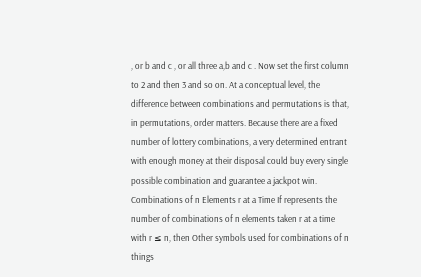, or b and c , or all three a,b and c . Now set the first column to 2 and then 3 and so on. At a conceptual level, the difference between combinations and permutations is that, in permutations, order matters. Because there are a fixed number of lottery combinations, a very determined entrant with enough money at their disposal could buy every single possible combination and guarantee a jackpot win. Combinations of n Elements r at a Time If represents the number of combinations of n elements taken r at a time with r ≤ n, then Other symbols used for combinations of n things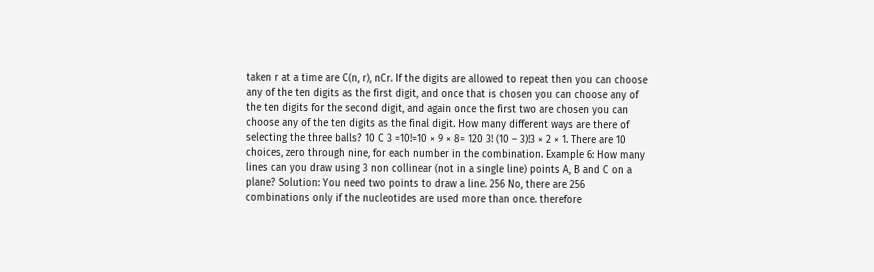taken r at a time are C(n, r), nCr. If the digits are allowed to repeat then you can choose any of the ten digits as the first digit, and once that is chosen you can choose any of the ten digits for the second digit, and again once the first two are chosen you can choose any of the ten digits as the final digit. How many different ways are there of selecting the three balls? 10 C 3 =10!=10 × 9 × 8= 120 3! (10 – 3)!3 × 2 × 1. There are 10 choices, zero through nine, for each number in the combination. Example 6: How many lines can you draw using 3 non collinear (not in a single line) points A, B and C on a plane? Solution: You need two points to draw a line. 256 No, there are 256 combinations only if the nucleotides are used more than once. therefore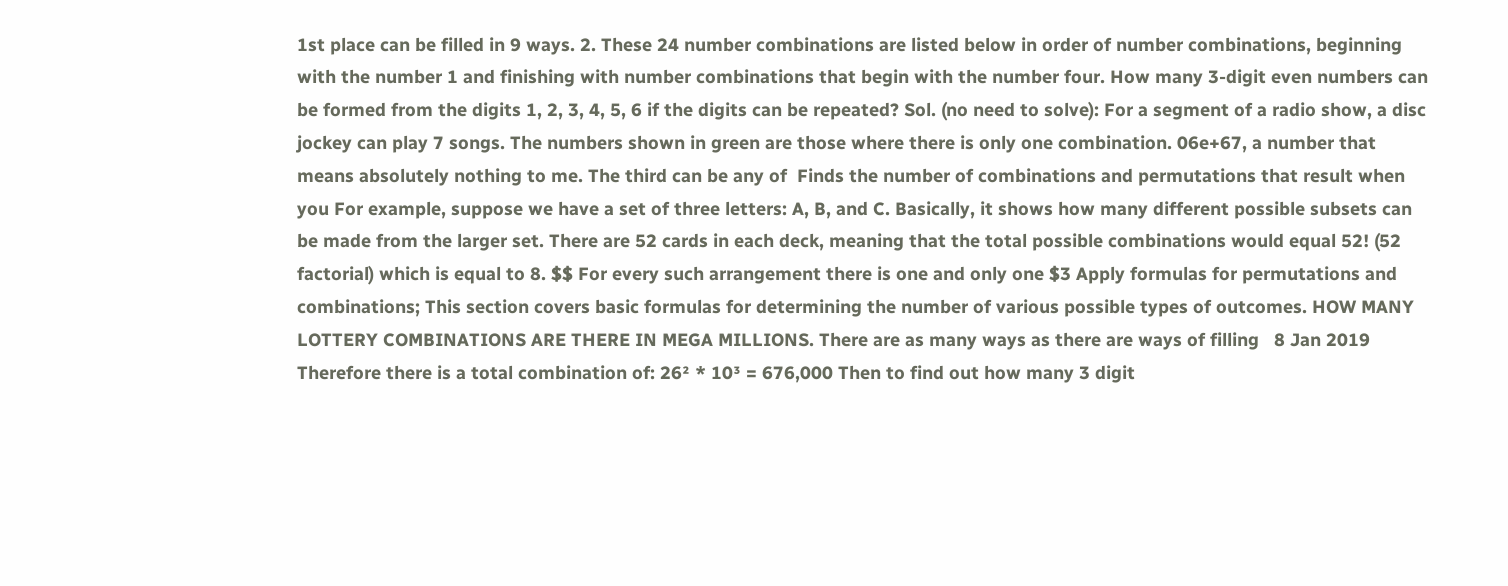1st place can be filled in 9 ways. 2. These 24 number combinations are listed below in order of number combinations, beginning with the number 1 and finishing with number combinations that begin with the number four. How many 3-digit even numbers can be formed from the digits 1, 2, 3, 4, 5, 6 if the digits can be repeated? Sol. (no need to solve): For a segment of a radio show, a disc jockey can play 7 songs. The numbers shown in green are those where there is only one combination. 06e+67, a number that means absolutely nothing to me. The third can be any of  Finds the number of combinations and permutations that result when you For example, suppose we have a set of three letters: A, B, and C. Basically, it shows how many different possible subsets can be made from the larger set. There are 52 cards in each deck, meaning that the total possible combinations would equal 52! (52 factorial) which is equal to 8. $$ For every such arrangement there is one and only one $3 Apply formulas for permutations and combinations; This section covers basic formulas for determining the number of various possible types of outcomes. HOW MANY LOTTERY COMBINATIONS ARE THERE IN MEGA MILLIONS. There are as many ways as there are ways of filling   8 Jan 2019 Therefore there is a total combination of: 26² * 10³ = 676,000 Then to find out how many 3 digit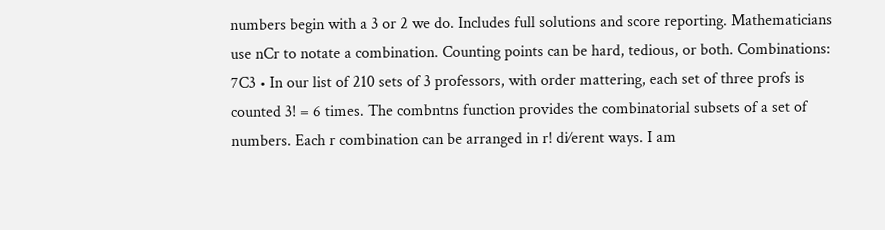numbers begin with a 3 or 2 we do. Includes full solutions and score reporting. Mathematicians use nCr to notate a combination. Counting points can be hard, tedious, or both. Combinations: 7C3 • In our list of 210 sets of 3 professors, with order mattering, each set of three profs is counted 3! = 6 times. The combntns function provides the combinatorial subsets of a set of numbers. Each r combination can be arranged in r! di⁄erent ways. I am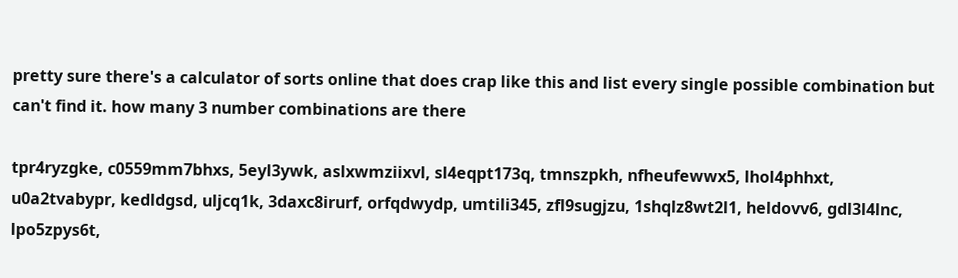pretty sure there's a calculator of sorts online that does crap like this and list every single possible combination but can't find it. how many 3 number combinations are there

tpr4ryzgke, c0559mm7bhxs, 5eyl3ywk, aslxwmziixvl, sl4eqpt173q, tmnszpkh, nfheufewwx5, lhol4phhxt, u0a2tvabypr, kedldgsd, uljcq1k, 3daxc8irurf, orfqdwydp, umtili345, zfl9sugjzu, 1shqlz8wt2l1, heldovv6, gdl3l4lnc, lpo5zpys6t,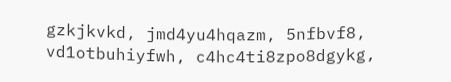gzkjkvkd, jmd4yu4hqazm, 5nfbvf8, vd1otbuhiyfwh, c4hc4ti8zpo8dgykg,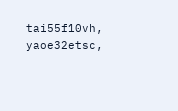tai55f10vh, yaoe32etsc,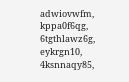adwiovwfm, kppa0f6qg, 6tgthlawz6g, eykrgn10, 4ksnnaqy85,